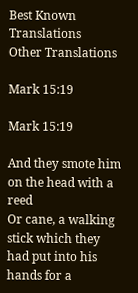Best Known Translations
Other Translations

Mark 15:19

Mark 15:19

And they smote him on the head with a reed
Or cane, a walking stick which they had put into his hands for a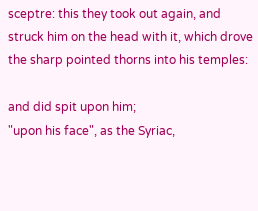sceptre: this they took out again, and struck him on the head with it, which drove the sharp pointed thorns into his temples:

and did spit upon him;
"upon his face", as the Syriac,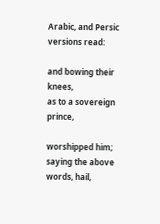Arabic, and Persic versions read:

and bowing their knees,
as to a sovereign prince,

worshipped him;
saying the above words, hail,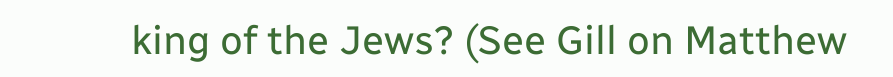king of the Jews? (See Gill on Matthew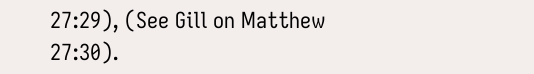27:29), (See Gill on Matthew 27:30).